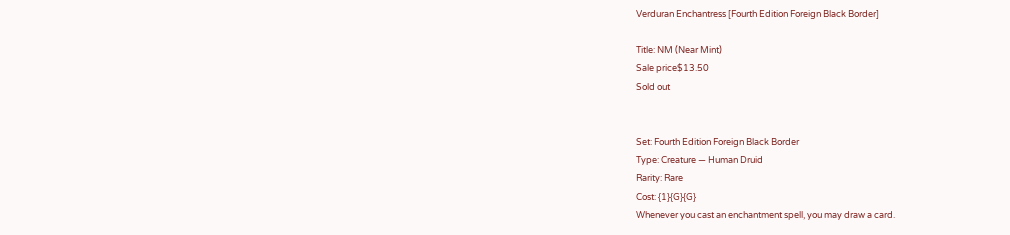Verduran Enchantress [Fourth Edition Foreign Black Border]

Title: NM (Near Mint)
Sale price$13.50
Sold out


Set: Fourth Edition Foreign Black Border
Type: Creature — Human Druid
Rarity: Rare
Cost: {1}{G}{G}
Whenever you cast an enchantment spell, you may draw a card.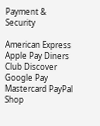Payment & Security

American Express Apple Pay Diners Club Discover Google Pay Mastercard PayPal Shop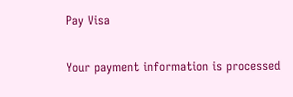Pay Visa

Your payment information is processed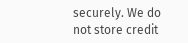securely. We do not store credit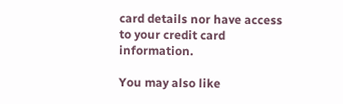card details nor have access to your credit card information.

You may also like